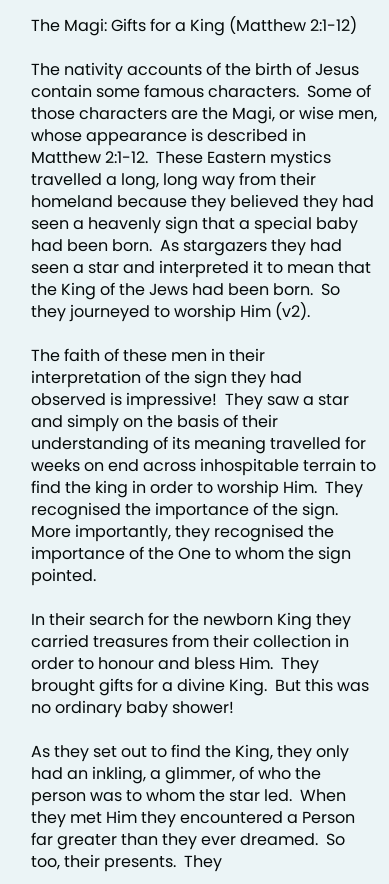The Magi: Gifts for a King (Matthew 2:1-12)

The nativity accounts of the birth of Jesus contain some famous characters.  Some of those characters are the Magi, or wise men, whose appearance is described in Matthew 2:1-12.  These Eastern mystics travelled a long, long way from their homeland because they believed they had seen a heavenly sign that a special baby had been born.  As stargazers they had seen a star and interpreted it to mean that the King of the Jews had been born.  So they journeyed to worship Him (v2).

The faith of these men in their interpretation of the sign they had observed is impressive!  They saw a star and simply on the basis of their understanding of its meaning travelled for weeks on end across inhospitable terrain to find the king in order to worship Him.  They recognised the importance of the sign.  More importantly, they recognised the importance of the One to whom the sign pointed.

In their search for the newborn King they carried treasures from their collection in order to honour and bless Him.  They brought gifts for a divine King.  But this was no ordinary baby shower!

As they set out to find the King, they only had an inkling, a glimmer, of who the person was to whom the star led.  When they met Him they encountered a Person far greater than they ever dreamed.  So too, their presents.  They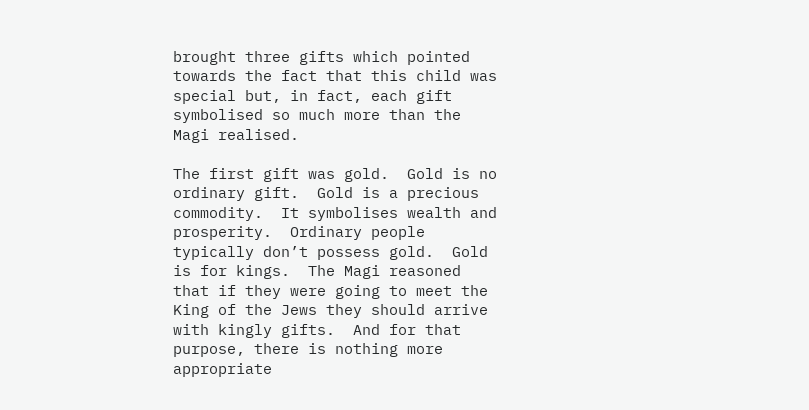brought three gifts which pointed towards the fact that this child was special but, in fact, each gift symbolised so much more than the Magi realised.

The first gift was gold.  Gold is no ordinary gift.  Gold is a precious commodity.  It symbolises wealth and prosperity.  Ordinary people typically don’t possess gold.  Gold is for kings.  The Magi reasoned that if they were going to meet the King of the Jews they should arrive with kingly gifts.  And for that purpose, there is nothing more appropriate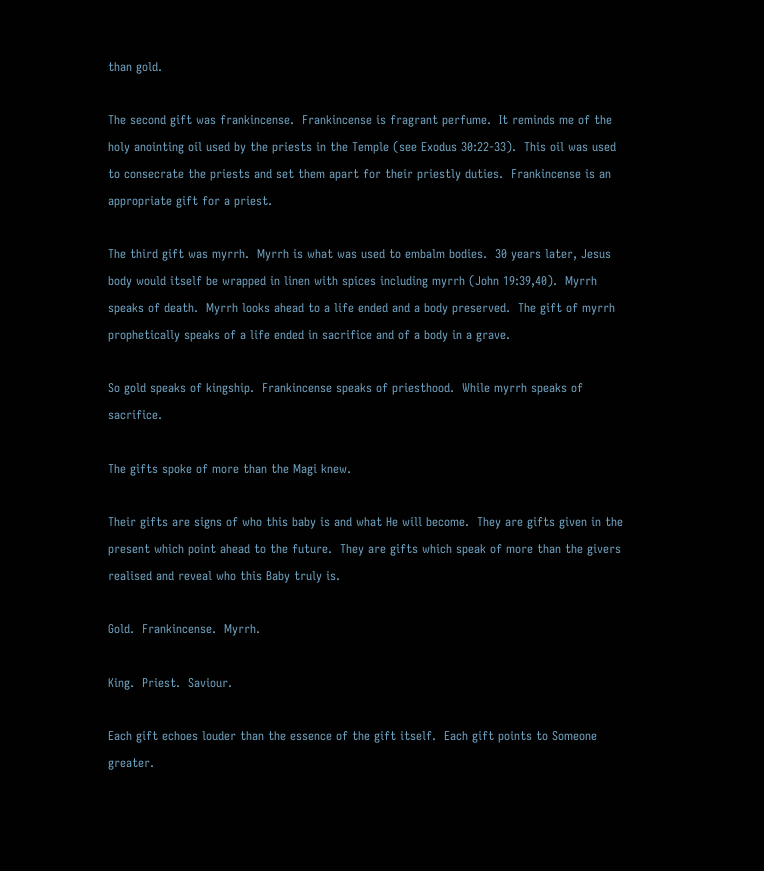than gold.

The second gift was frankincense.  Frankincense is fragrant perfume.  It reminds me of the holy anointing oil used by the priests in the Temple (see Exodus 30:22-33).  This oil was used to consecrate the priests and set them apart for their priestly duties.  Frankincense is an appropriate gift for a priest.

The third gift was myrrh.  Myrrh is what was used to embalm bodies.  30 years later, Jesus body would itself be wrapped in linen with spices including myrrh (John 19:39,40).  Myrrh speaks of death.  Myrrh looks ahead to a life ended and a body preserved.  The gift of myrrh prophetically speaks of a life ended in sacrifice and of a body in a grave.

So gold speaks of kingship.  Frankincense speaks of priesthood.  While myrrh speaks of sacrifice.

The gifts spoke of more than the Magi knew.

Their gifts are signs of who this baby is and what He will become.  They are gifts given in the present which point ahead to the future.  They are gifts which speak of more than the givers realised and reveal who this Baby truly is.

Gold.  Frankincense.  Myrrh.

King.  Priest.  Saviour.

Each gift echoes louder than the essence of the gift itself.  Each gift points to Someone greater.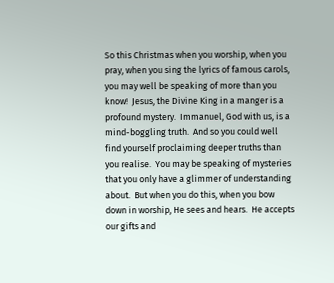So this Christmas when you worship, when you pray, when you sing the lyrics of famous carols, you may well be speaking of more than you know!  Jesus, the Divine King in a manger is a profound mystery.  Immanuel, God with us, is a mind-boggling truth.  And so you could well find yourself proclaiming deeper truths than you realise.  You may be speaking of mysteries that you only have a glimmer of understanding about.  But when you do this, when you bow down in worship, He sees and hears.  He accepts our gifts and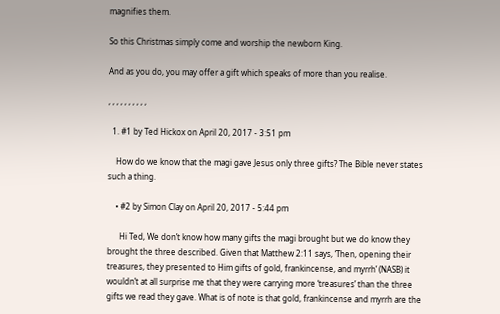magnifies them.

So this Christmas simply come and worship the newborn King.

And as you do, you may offer a gift which speaks of more than you realise.

, , , , , , , , , ,

  1. #1 by Ted Hickox on April 20, 2017 - 3:51 pm

    How do we know that the magi gave Jesus only three gifts? The Bible never states such a thing.

    • #2 by Simon Clay on April 20, 2017 - 5:44 pm

      Hi Ted, We don’t know how many gifts the magi brought but we do know they brought the three described. Given that Matthew 2:11 says, ‘Then, opening their treasures, they presented to Him gifts of gold, frankincense, and myrrh’ (NASB) it wouldn’t at all surprise me that they were carrying more ‘treasures’ than the three gifts we read they gave. What is of note is that gold, frankincense and myrrh are the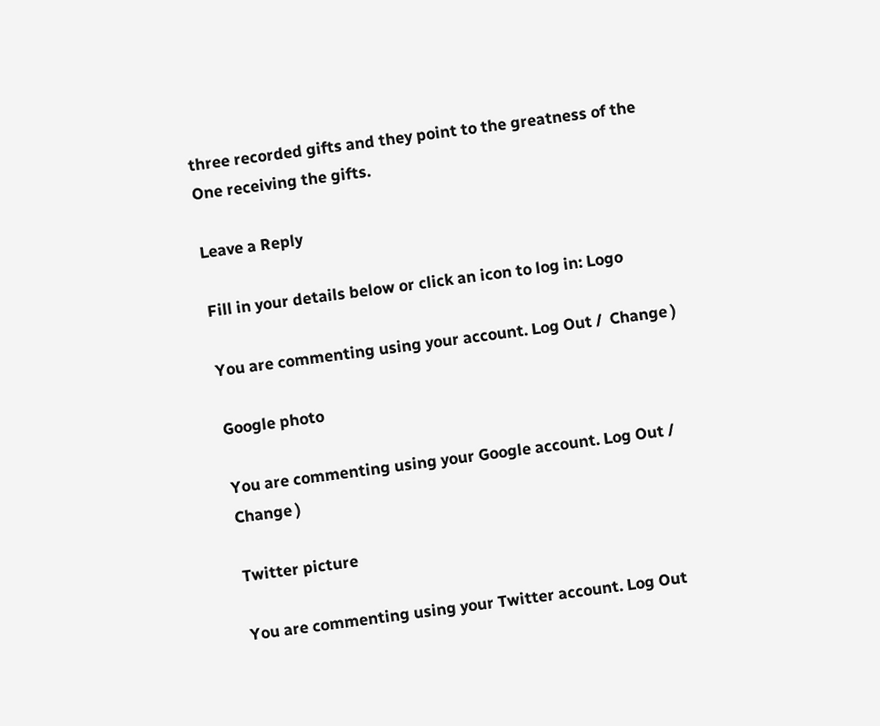three recorded gifts and they point to the greatness of the One receiving the gifts.

Leave a Reply

Fill in your details below or click an icon to log in: Logo

You are commenting using your account. Log Out /  Change )

Google photo

You are commenting using your Google account. Log Out /  Change )

Twitter picture

You are commenting using your Twitter account. Log Out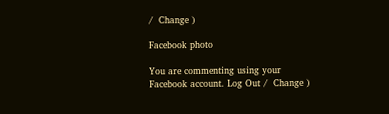/  Change )

Facebook photo

You are commenting using your Facebook account. Log Out /  Change )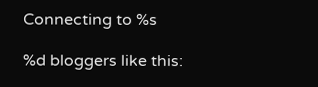Connecting to %s

%d bloggers like this: